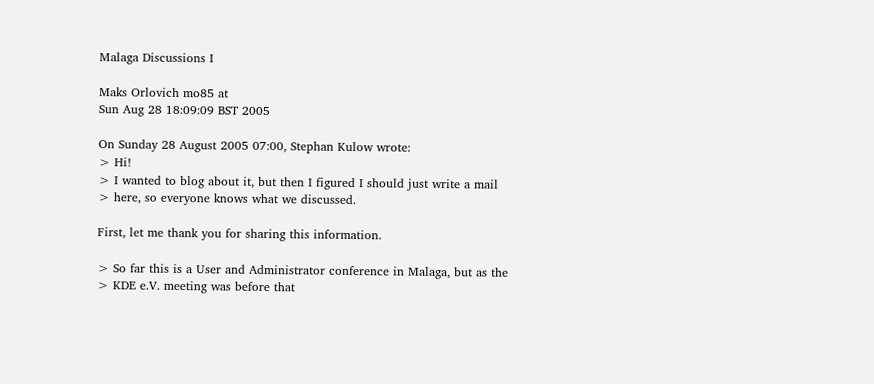Malaga Discussions I

Maks Orlovich mo85 at
Sun Aug 28 18:09:09 BST 2005

On Sunday 28 August 2005 07:00, Stephan Kulow wrote:
> Hi!
> I wanted to blog about it, but then I figured I should just write a mail
> here, so everyone knows what we discussed.

First, let me thank you for sharing this information.

> So far this is a User and Administrator conference in Malaga, but as the
> KDE e.V. meeting was before that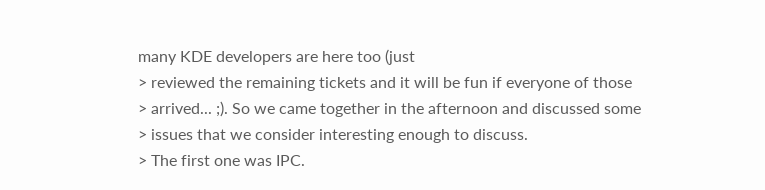many KDE developers are here too (just
> reviewed the remaining tickets and it will be fun if everyone of those
> arrived... ;). So we came together in the afternoon and discussed some
> issues that we consider interesting enough to discuss.
> The first one was IPC.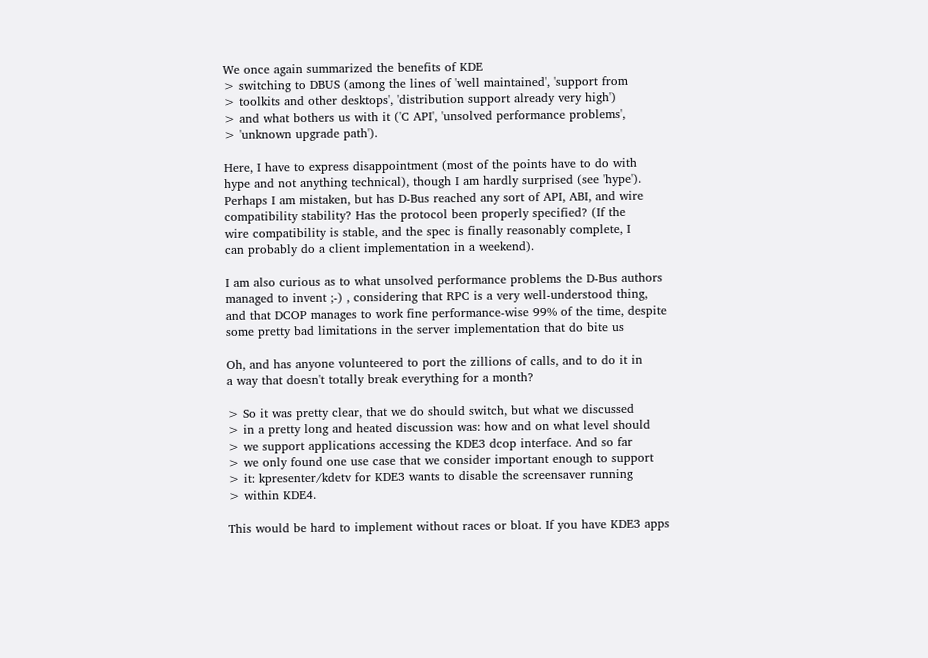We once again summarized the benefits of KDE
> switching to DBUS (among the lines of 'well maintained', 'support from
> toolkits and other desktops', 'distribution support already very high')
> and what bothers us with it ('C API', 'unsolved performance problems',
> 'unknown upgrade path').

Here, I have to express disappointment (most of the points have to do with
hype and not anything technical), though I am hardly surprised (see 'hype').
Perhaps I am mistaken, but has D-Bus reached any sort of API, ABI, and wire
compatibility stability? Has the protocol been properly specified? (If the
wire compatibility is stable, and the spec is finally reasonably complete, I
can probably do a client implementation in a weekend).

I am also curious as to what unsolved performance problems the D-Bus authors
managed to invent ;-) , considering that RPC is a very well-understood thing,
and that DCOP manages to work fine performance-wise 99% of the time, despite
some pretty bad limitations in the server implementation that do bite us

Oh, and has anyone volunteered to port the zillions of calls, and to do it in
a way that doesn't totally break everything for a month?

> So it was pretty clear, that we do should switch, but what we discussed
> in a pretty long and heated discussion was: how and on what level should
> we support applications accessing the KDE3 dcop interface. And so far
> we only found one use case that we consider important enough to support
> it: kpresenter/kdetv for KDE3 wants to disable the screensaver running
> within KDE4.

This would be hard to implement without races or bloat. If you have KDE3 apps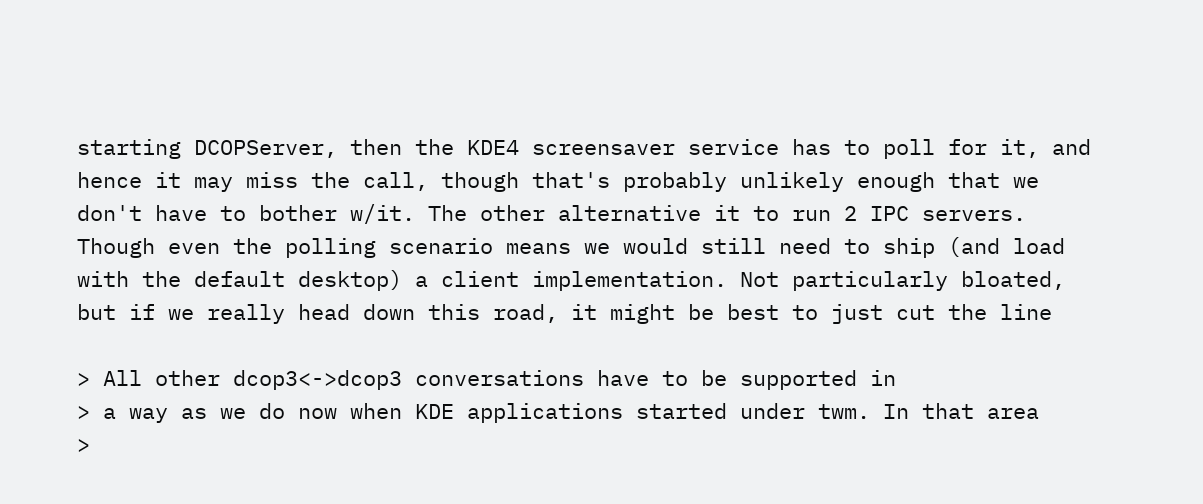starting DCOPServer, then the KDE4 screensaver service has to poll for it, and
hence it may miss the call, though that's probably unlikely enough that we
don't have to bother w/it. The other alternative it to run 2 IPC servers.
Though even the polling scenario means we would still need to ship (and load
with the default desktop) a client implementation. Not particularly bloated,
but if we really head down this road, it might be best to just cut the line

> All other dcop3<->dcop3 conversations have to be supported in
> a way as we do now when KDE applications started under twm. In that area
>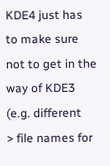KDE4 just has to make sure not to get in the way of KDE3 (e.g. different
> file names for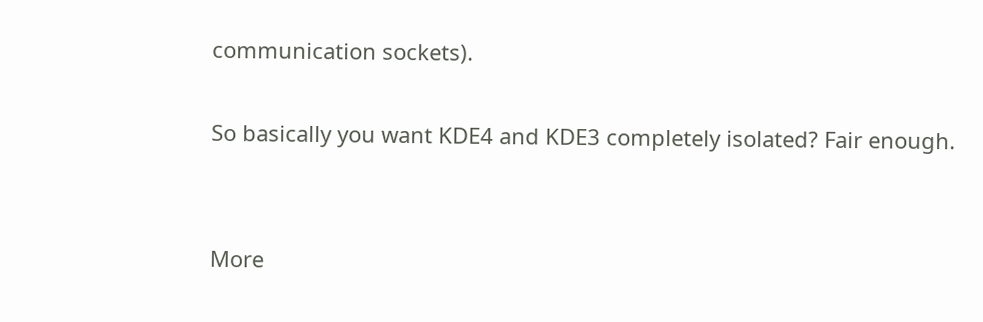communication sockets).

So basically you want KDE4 and KDE3 completely isolated? Fair enough.


More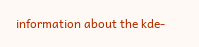information about the kde-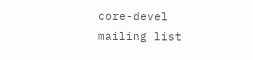core-devel mailing list